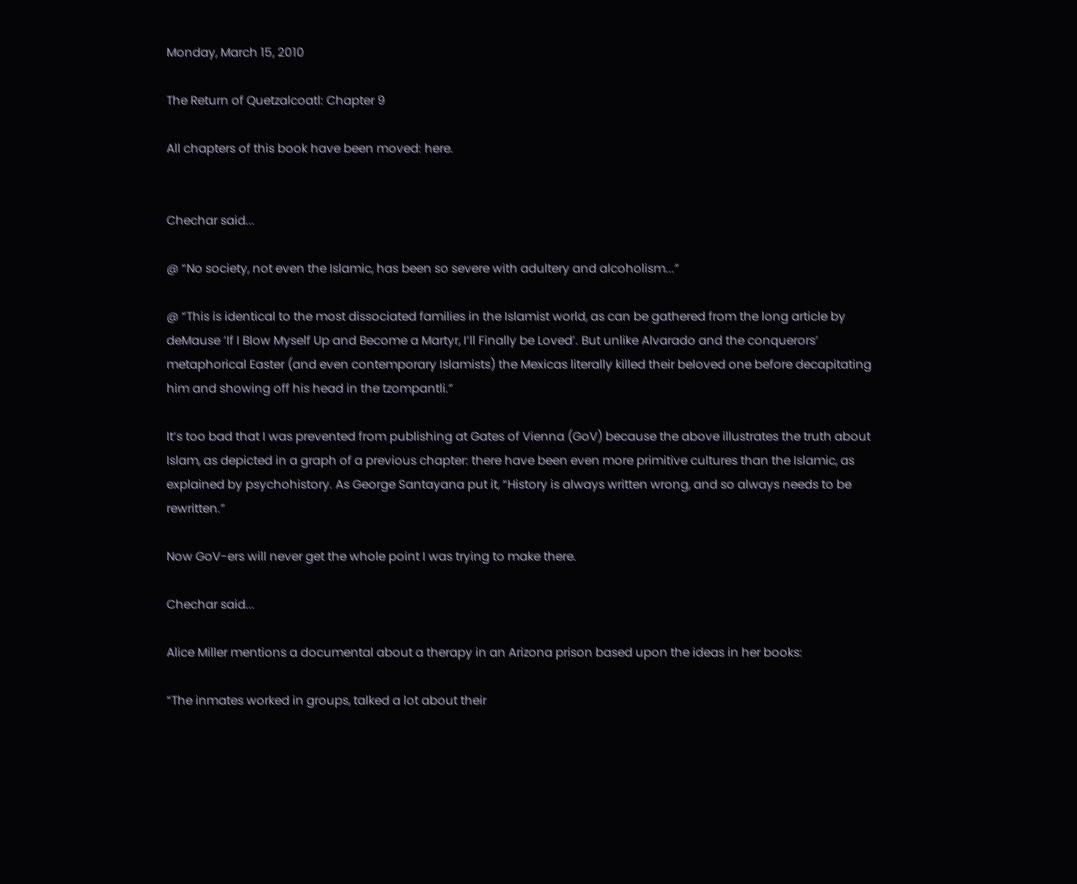Monday, March 15, 2010

The Return of Quetzalcoatl: Chapter 9

All chapters of this book have been moved: here.


Chechar said...

@ “No society, not even the Islamic, has been so severe with adultery and alcoholism...”

@ “This is identical to the most dissociated families in the Islamist world, as can be gathered from the long article by deMause ‘If I Blow Myself Up and Become a Martyr, I’ll Finally be Loved’. But unlike Alvarado and the conquerors’ metaphorical Easter (and even contemporary Islamists) the Mexicas literally killed their beloved one before decapitating him and showing off his head in the tzompantli.”

It’s too bad that I was prevented from publishing at Gates of Vienna (GoV) because the above illustrates the truth about Islam, as depicted in a graph of a previous chapter: there have been even more primitive cultures than the Islamic, as explained by psychohistory. As George Santayana put it, “History is always written wrong, and so always needs to be rewritten.”

Now GoV-ers will never get the whole point I was trying to make there.

Chechar said...

Alice Miller mentions a documental about a therapy in an Arizona prison based upon the ideas in her books:

“The inmates worked in groups, talked a lot about their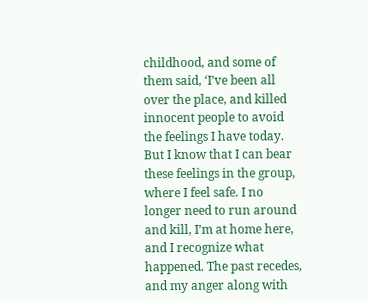childhood, and some of them said, ‘I’ve been all over the place, and killed innocent people to avoid the feelings I have today. But I know that I can bear these feelings in the group, where I feel safe. I no longer need to run around and kill, I’m at home here, and I recognize what happened. The past recedes, and my anger along with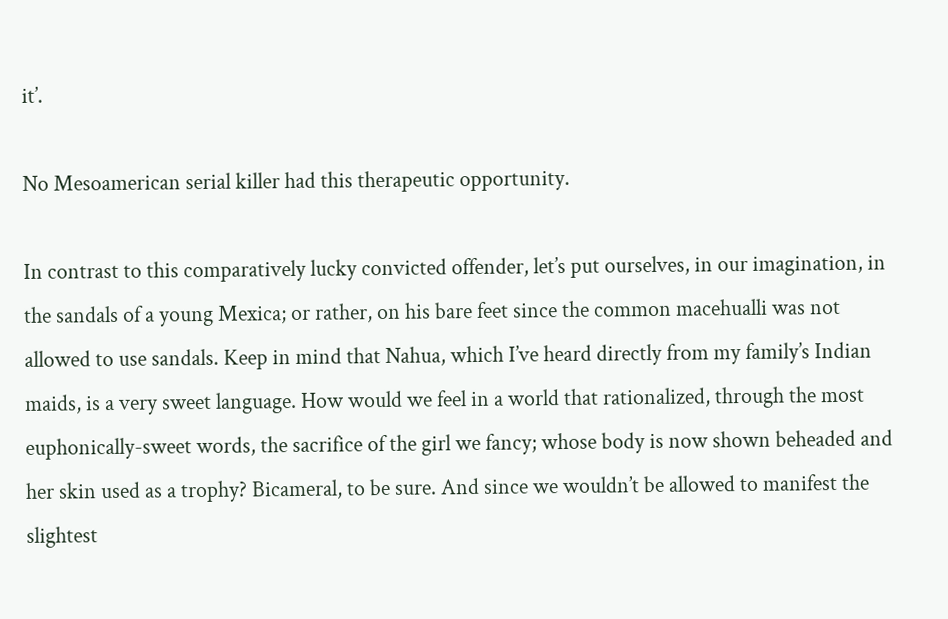it’.

No Mesoamerican serial killer had this therapeutic opportunity.

In contrast to this comparatively lucky convicted offender, let’s put ourselves, in our imagination, in the sandals of a young Mexica; or rather, on his bare feet since the common macehualli was not allowed to use sandals. Keep in mind that Nahua, which I’ve heard directly from my family’s Indian maids, is a very sweet language. How would we feel in a world that rationalized, through the most euphonically-sweet words, the sacrifice of the girl we fancy; whose body is now shown beheaded and her skin used as a trophy? Bicameral, to be sure. And since we wouldn’t be allowed to manifest the slightest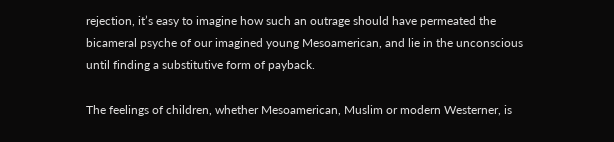rejection, it’s easy to imagine how such an outrage should have permeated the bicameral psyche of our imagined young Mesoamerican, and lie in the unconscious until finding a substitutive form of payback.

The feelings of children, whether Mesoamerican, Muslim or modern Westerner, is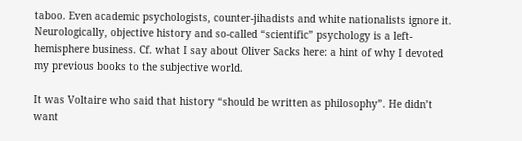taboo. Even academic psychologists, counter-jihadists and white nationalists ignore it. Neurologically, objective history and so-called “scientific” psychology is a left-hemisphere business. Cf. what I say about Oliver Sacks here: a hint of why I devoted my previous books to the subjective world.

It was Voltaire who said that history “should be written as philosophy”. He didn’t want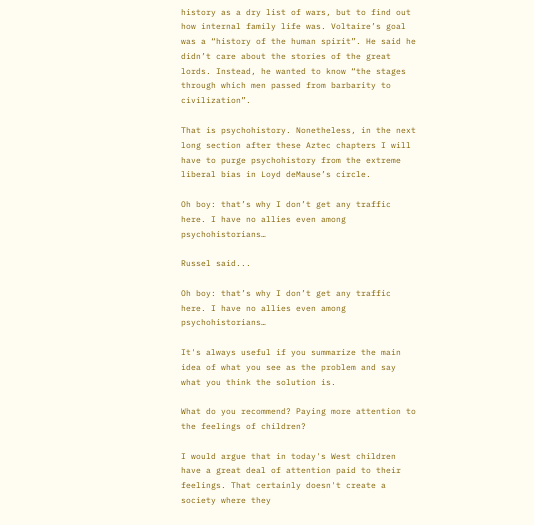history as a dry list of wars, but to find out how internal family life was. Voltaire’s goal was a “history of the human spirit”. He said he didn’t care about the stories of the great lords. Instead, he wanted to know “the stages through which men passed from barbarity to civilization”.

That is psychohistory. Nonetheless, in the next long section after these Aztec chapters I will have to purge psychohistory from the extreme liberal bias in Loyd deMause’s circle.

Oh boy: that’s why I don’t get any traffic here. I have no allies even among psychohistorians…

Russel said...

Oh boy: that’s why I don’t get any traffic here. I have no allies even among psychohistorians…

It's always useful if you summarize the main idea of what you see as the problem and say what you think the solution is.

What do you recommend? Paying more attention to the feelings of children?

I would argue that in today's West children have a great deal of attention paid to their feelings. That certainly doesn't create a society where they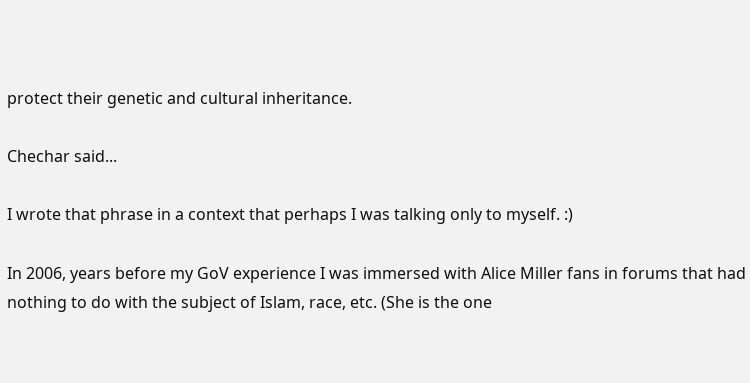protect their genetic and cultural inheritance.

Chechar said...

I wrote that phrase in a context that perhaps I was talking only to myself. :)

In 2006, years before my GoV experience I was immersed with Alice Miller fans in forums that had nothing to do with the subject of Islam, race, etc. (She is the one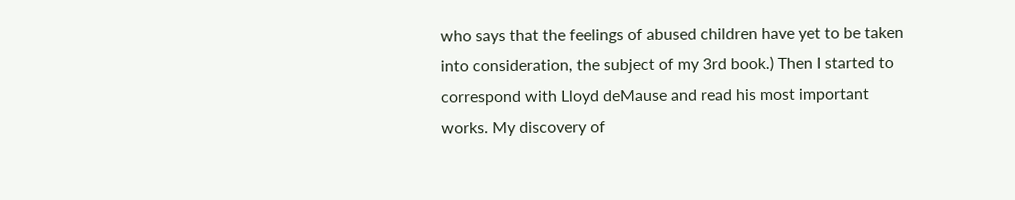who says that the feelings of abused children have yet to be taken into consideration, the subject of my 3rd book.) Then I started to correspond with Lloyd deMause and read his most important works. My discovery of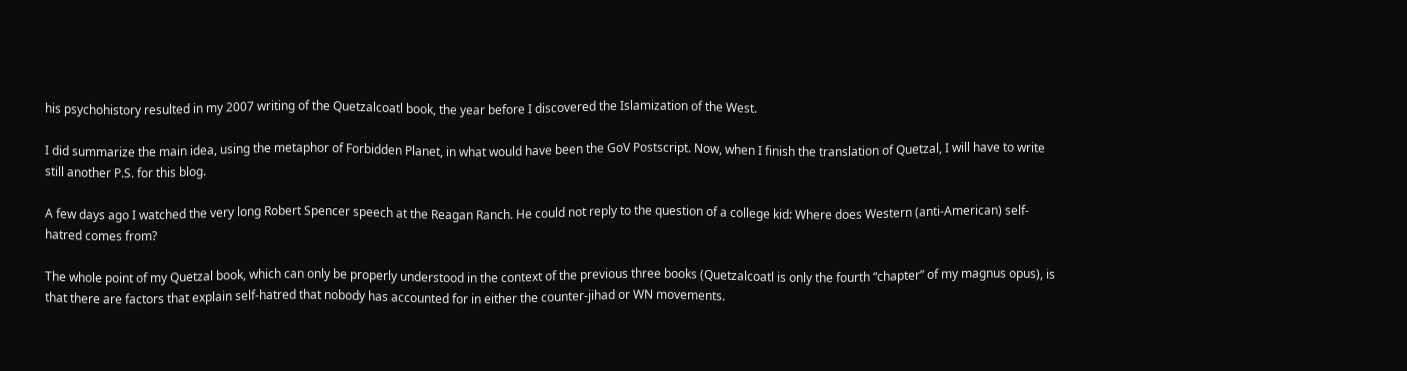his psychohistory resulted in my 2007 writing of the Quetzalcoatl book, the year before I discovered the Islamization of the West.

I did summarize the main idea, using the metaphor of Forbidden Planet, in what would have been the GoV Postscript. Now, when I finish the translation of Quetzal, I will have to write still another P.S. for this blog.

A few days ago I watched the very long Robert Spencer speech at the Reagan Ranch. He could not reply to the question of a college kid: Where does Western (anti-American) self-hatred comes from?

The whole point of my Quetzal book, which can only be properly understood in the context of the previous three books (Quetzalcoatl is only the fourth “chapter” of my magnus opus), is that there are factors that explain self-hatred that nobody has accounted for in either the counter-jihad or WN movements.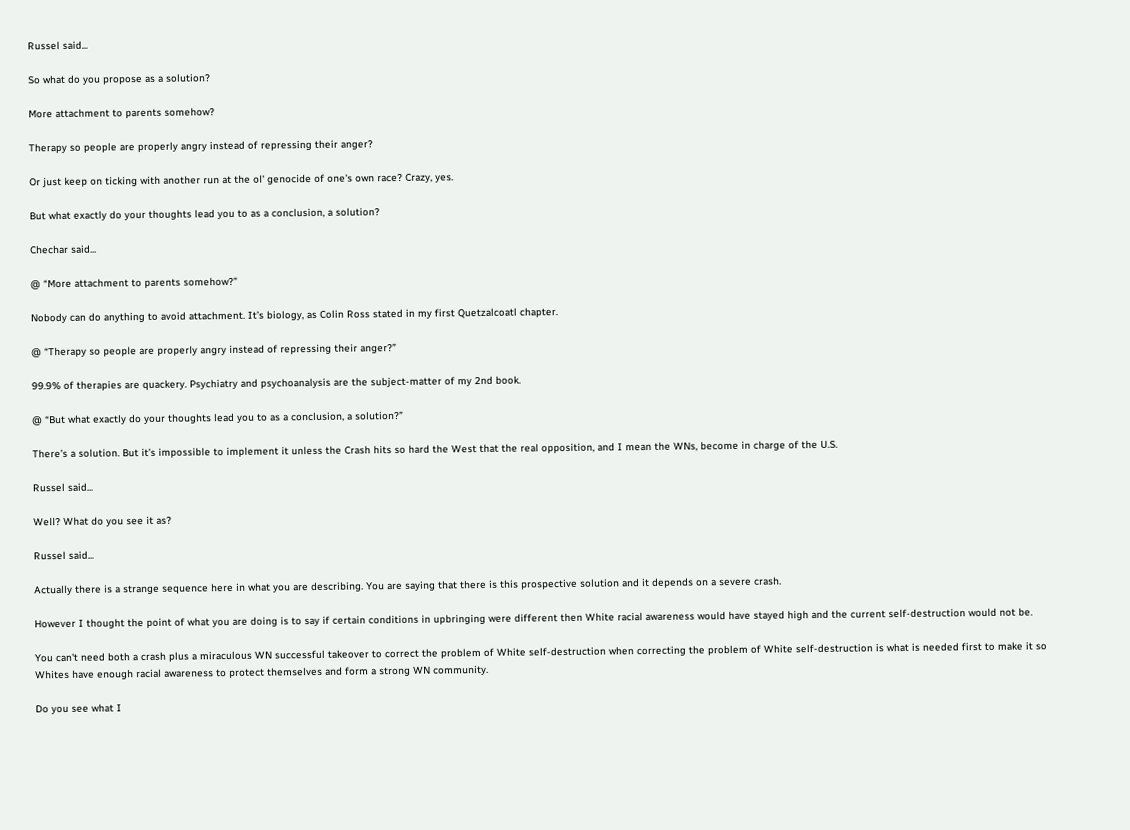Russel said...

So what do you propose as a solution?

More attachment to parents somehow?

Therapy so people are properly angry instead of repressing their anger?

Or just keep on ticking with another run at the ol' genocide of one's own race? Crazy, yes.

But what exactly do your thoughts lead you to as a conclusion, a solution?

Chechar said...

@ “More attachment to parents somehow?”

Nobody can do anything to avoid attachment. It’s biology, as Colin Ross stated in my first Quetzalcoatl chapter.

@ “Therapy so people are properly angry instead of repressing their anger?”

99.9% of therapies are quackery. Psychiatry and psychoanalysis are the subject-matter of my 2nd book.

@ “But what exactly do your thoughts lead you to as a conclusion, a solution?”

There’s a solution. But it’s impossible to implement it unless the Crash hits so hard the West that the real opposition, and I mean the WNs, become in charge of the U.S.

Russel said...

Well? What do you see it as?

Russel said...

Actually there is a strange sequence here in what you are describing. You are saying that there is this prospective solution and it depends on a severe crash.

However I thought the point of what you are doing is to say if certain conditions in upbringing were different then White racial awareness would have stayed high and the current self-destruction would not be.

You can't need both a crash plus a miraculous WN successful takeover to correct the problem of White self-destruction when correcting the problem of White self-destruction is what is needed first to make it so Whites have enough racial awareness to protect themselves and form a strong WN community.

Do you see what I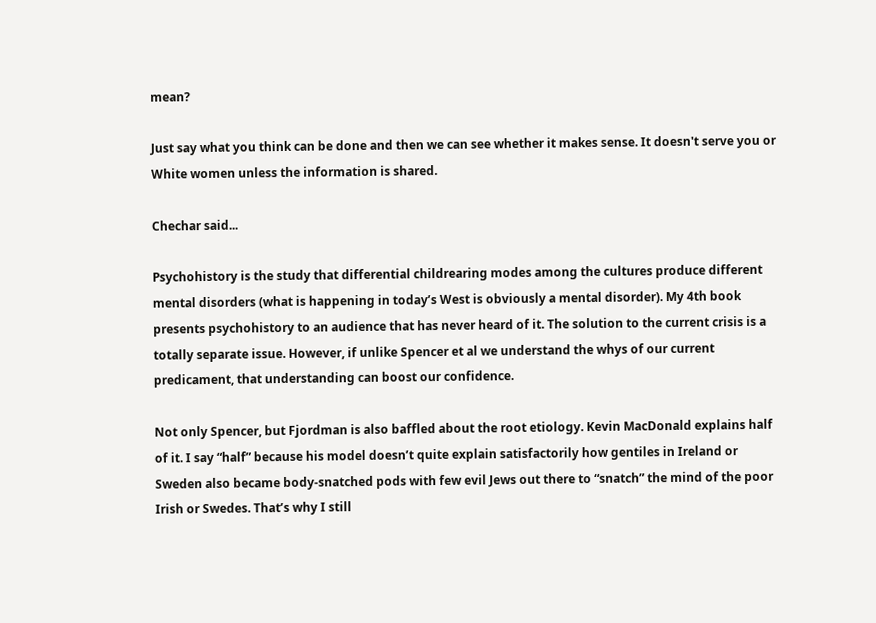mean?

Just say what you think can be done and then we can see whether it makes sense. It doesn't serve you or White women unless the information is shared.

Chechar said...

Psychohistory is the study that differential childrearing modes among the cultures produce different mental disorders (what is happening in today’s West is obviously a mental disorder). My 4th book presents psychohistory to an audience that has never heard of it. The solution to the current crisis is a totally separate issue. However, if unlike Spencer et al we understand the whys of our current predicament, that understanding can boost our confidence.

Not only Spencer, but Fjordman is also baffled about the root etiology. Kevin MacDonald explains half of it. I say “half” because his model doesn’t quite explain satisfactorily how gentiles in Ireland or Sweden also became body-snatched pods with few evil Jews out there to “snatch” the mind of the poor Irish or Swedes. That’s why I still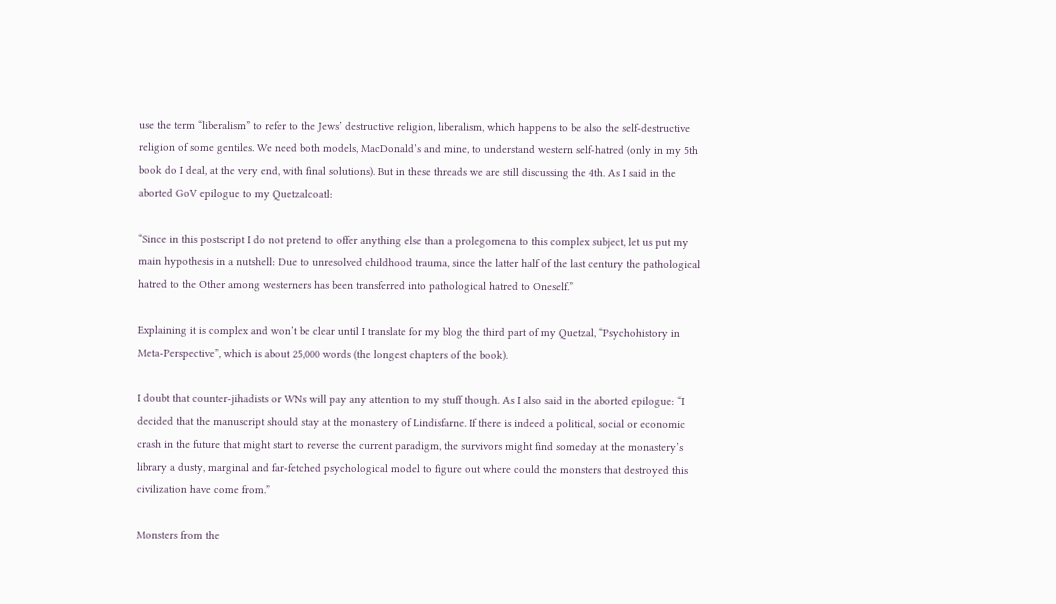use the term “liberalism” to refer to the Jews’ destructive religion, liberalism, which happens to be also the self-destructive religion of some gentiles. We need both models, MacDonald’s and mine, to understand western self-hatred (only in my 5th book do I deal, at the very end, with final solutions). But in these threads we are still discussing the 4th. As I said in the aborted GoV epilogue to my Quetzalcoatl:

“Since in this postscript I do not pretend to offer anything else than a prolegomena to this complex subject, let us put my main hypothesis in a nutshell: Due to unresolved childhood trauma, since the latter half of the last century the pathological hatred to the Other among westerners has been transferred into pathological hatred to Oneself.”

Explaining it is complex and won’t be clear until I translate for my blog the third part of my Quetzal, “Psychohistory in Meta-Perspective”, which is about 25,000 words (the longest chapters of the book).

I doubt that counter-jihadists or WNs will pay any attention to my stuff though. As I also said in the aborted epilogue: “I decided that the manuscript should stay at the monastery of Lindisfarne. If there is indeed a political, social or economic crash in the future that might start to reverse the current paradigm, the survivors might find someday at the monastery’s library a dusty, marginal and far-fetched psychological model to figure out where could the monsters that destroyed this civilization have come from.”

Monsters from the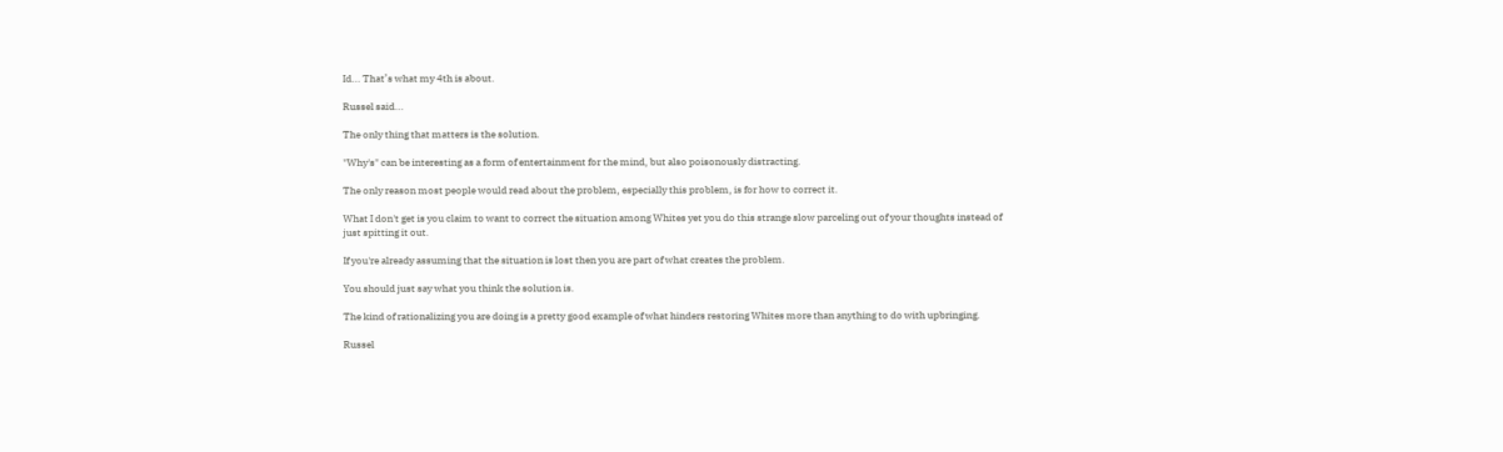Id... That’s what my 4th is about.

Russel said...

The only thing that matters is the solution.

"Why's" can be interesting as a form of entertainment for the mind, but also poisonously distracting.

The only reason most people would read about the problem, especially this problem, is for how to correct it.

What I don't get is you claim to want to correct the situation among Whites yet you do this strange slow parceling out of your thoughts instead of just spitting it out.

If you're already assuming that the situation is lost then you are part of what creates the problem.

You should just say what you think the solution is.

The kind of rationalizing you are doing is a pretty good example of what hinders restoring Whites more than anything to do with upbringing.

Russel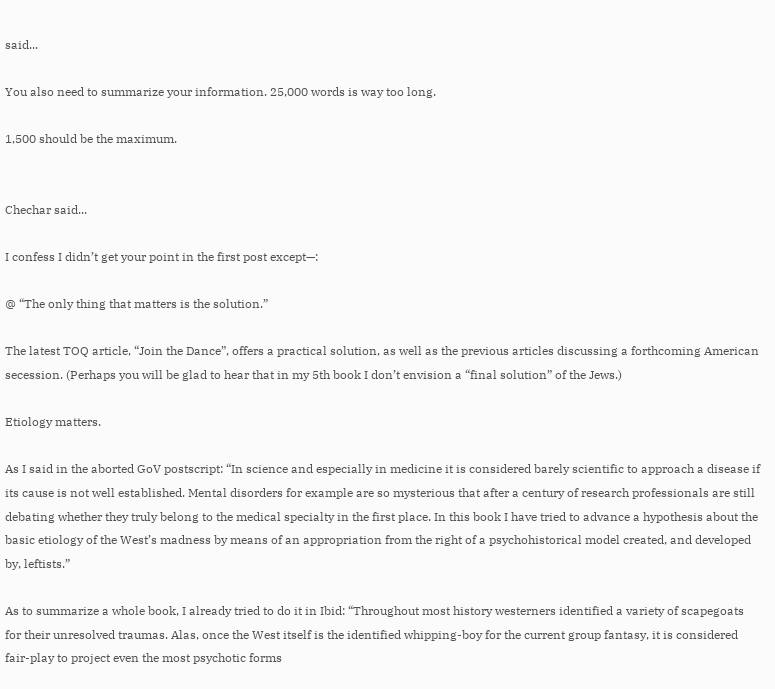said...

You also need to summarize your information. 25,000 words is way too long.

1,500 should be the maximum.


Chechar said...

I confess I didn’t get your point in the first post except—:

@ “The only thing that matters is the solution.”

The latest TOQ article, “Join the Dance”, offers a practical solution, as well as the previous articles discussing a forthcoming American secession. (Perhaps you will be glad to hear that in my 5th book I don’t envision a “final solution” of the Jews.)

Etiology matters.

As I said in the aborted GoV postscript: “In science and especially in medicine it is considered barely scientific to approach a disease if its cause is not well established. Mental disorders for example are so mysterious that after a century of research professionals are still debating whether they truly belong to the medical specialty in the first place. In this book I have tried to advance a hypothesis about the basic etiology of the West’s madness by means of an appropriation from the right of a psychohistorical model created, and developed by, leftists.”

As to summarize a whole book, I already tried to do it in Ibid: “Throughout most history westerners identified a variety of scapegoats for their unresolved traumas. Alas, once the West itself is the identified whipping-boy for the current group fantasy, it is considered fair-play to project even the most psychotic forms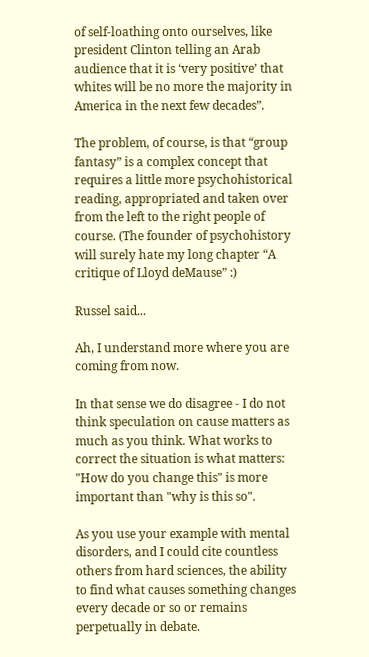of self-loathing onto ourselves, like president Clinton telling an Arab audience that it is ‘very positive’ that whites will be no more the majority in America in the next few decades”.

The problem, of course, is that “group fantasy” is a complex concept that requires a little more psychohistorical reading, appropriated and taken over from the left to the right people of course. (The founder of psychohistory will surely hate my long chapter “A critique of Lloyd deMause” :)

Russel said...

Ah, I understand more where you are coming from now.

In that sense we do disagree - I do not think speculation on cause matters as much as you think. What works to correct the situation is what matters: "How do you change this" is more important than "why is this so".

As you use your example with mental disorders, and I could cite countless others from hard sciences, the ability to find what causes something changes every decade or so or remains perpetually in debate.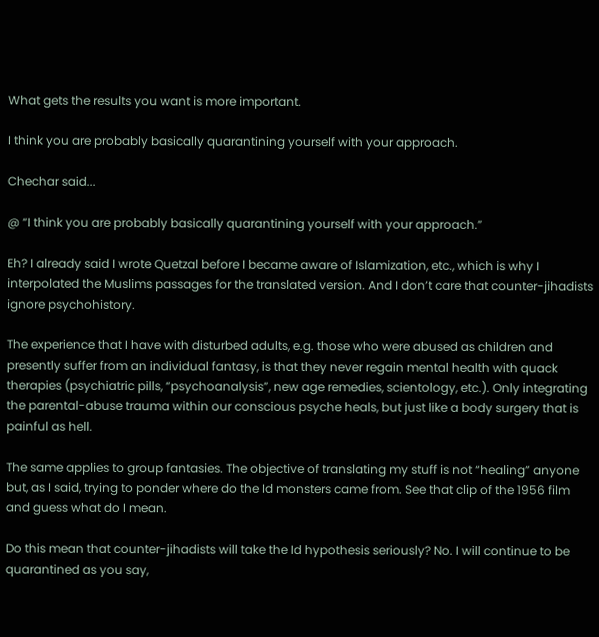What gets the results you want is more important.

I think you are probably basically quarantining yourself with your approach.

Chechar said...

@ “I think you are probably basically quarantining yourself with your approach.”

Eh? I already said I wrote Quetzal before I became aware of Islamization, etc., which is why I interpolated the Muslims passages for the translated version. And I don’t care that counter-jihadists ignore psychohistory.

The experience that I have with disturbed adults, e.g. those who were abused as children and presently suffer from an individual fantasy, is that they never regain mental health with quack therapies (psychiatric pills, “psychoanalysis”, new age remedies, scientology, etc.). Only integrating the parental-abuse trauma within our conscious psyche heals, but just like a body surgery that is painful as hell.

The same applies to group fantasies. The objective of translating my stuff is not “healing” anyone but, as I said, trying to ponder where do the Id monsters came from. See that clip of the 1956 film and guess what do I mean.

Do this mean that counter-jihadists will take the Id hypothesis seriously? No. I will continue to be quarantined as you say,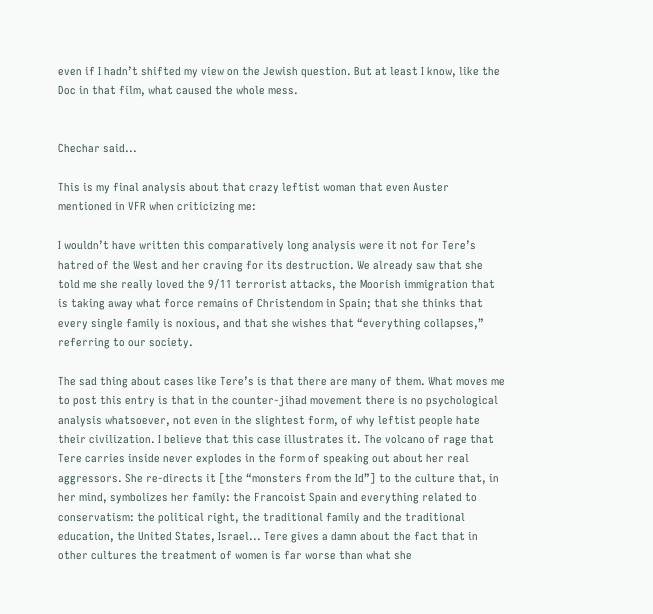even if I hadn’t shifted my view on the Jewish question. But at least I know, like the Doc in that film, what caused the whole mess.


Chechar said...

This is my final analysis about that crazy leftist woman that even Auster mentioned in VFR when criticizing me:

I wouldn’t have written this comparatively long analysis were it not for Tere’s hatred of the West and her craving for its destruction. We already saw that she told me she really loved the 9/11 terrorist attacks, the Moorish immigration that is taking away what force remains of Christendom in Spain; that she thinks that every single family is noxious, and that she wishes that “everything collapses,” referring to our society.

The sad thing about cases like Tere’s is that there are many of them. What moves me to post this entry is that in the counter-jihad movement there is no psychological analysis whatsoever, not even in the slightest form, of why leftist people hate their civilization. I believe that this case illustrates it. The volcano of rage that Tere carries inside never explodes in the form of speaking out about her real aggressors. She re-directs it [the “monsters from the Id”] to the culture that, in her mind, symbolizes her family: the Francoist Spain and everything related to conservatism: the political right, the traditional family and the traditional education, the United States, Israel... Tere gives a damn about the fact that in other cultures the treatment of women is far worse than what she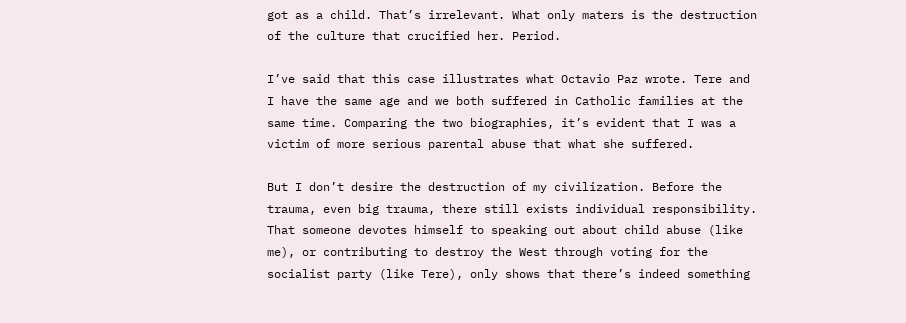got as a child. That’s irrelevant. What only maters is the destruction of the culture that crucified her. Period.

I’ve said that this case illustrates what Octavio Paz wrote. Tere and I have the same age and we both suffered in Catholic families at the same time. Comparing the two biographies, it’s evident that I was a victim of more serious parental abuse that what she suffered.

But I don’t desire the destruction of my civilization. Before the trauma, even big trauma, there still exists individual responsibility. That someone devotes himself to speaking out about child abuse (like me), or contributing to destroy the West through voting for the socialist party (like Tere), only shows that there’s indeed something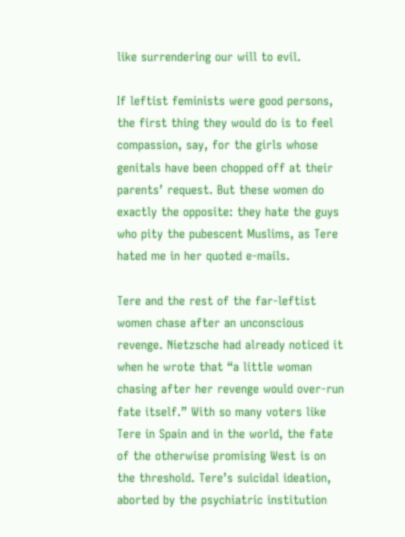like surrendering our will to evil.

If leftist feminists were good persons, the first thing they would do is to feel compassion, say, for the girls whose genitals have been chopped off at their parents’ request. But these women do exactly the opposite: they hate the guys who pity the pubescent Muslims, as Tere hated me in her quoted e-mails.

Tere and the rest of the far-leftist women chase after an unconscious revenge. Nietzsche had already noticed it when he wrote that “a little woman chasing after her revenge would over-run fate itself.” With so many voters like Tere in Spain and in the world, the fate of the otherwise promising West is on the threshold. Tere’s suicidal ideation, aborted by the psychiatric institution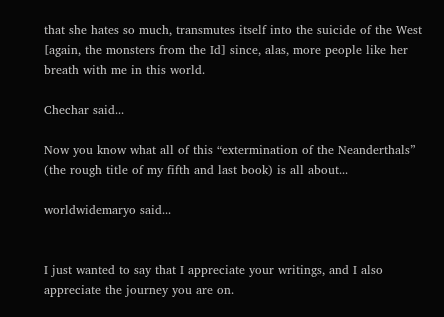that she hates so much, transmutes itself into the suicide of the West [again, the monsters from the Id] since, alas, more people like her breath with me in this world.

Chechar said...

Now you know what all of this “extermination of the Neanderthals” (the rough title of my fifth and last book) is all about...

worldwidemaryo said...


I just wanted to say that I appreciate your writings, and I also appreciate the journey you are on.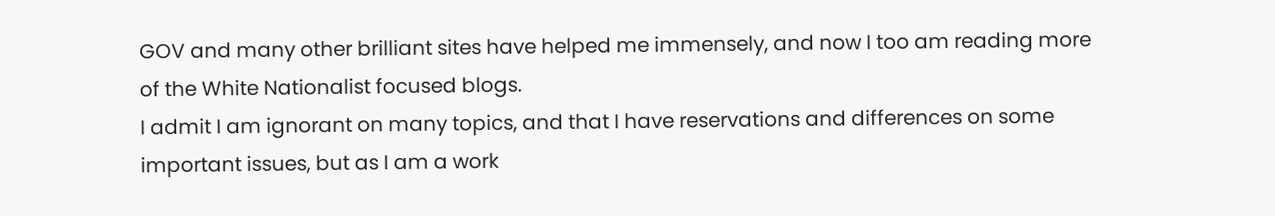GOV and many other brilliant sites have helped me immensely, and now I too am reading more of the White Nationalist focused blogs.
I admit I am ignorant on many topics, and that I have reservations and differences on some important issues, but as I am a work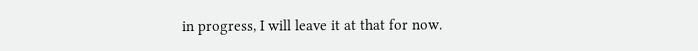in progress, I will leave it at that for now.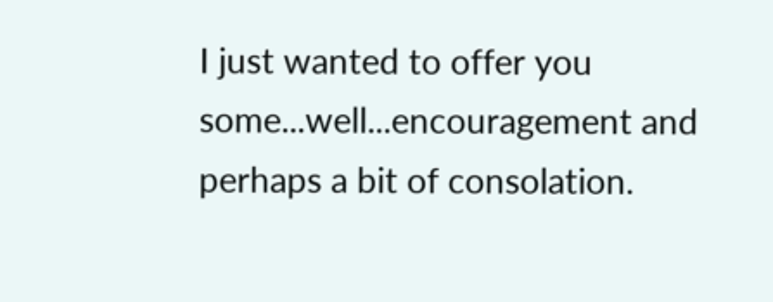I just wanted to offer you some...well...encouragement and perhaps a bit of consolation.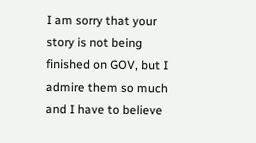I am sorry that your story is not being finished on GOV, but I admire them so much and I have to believe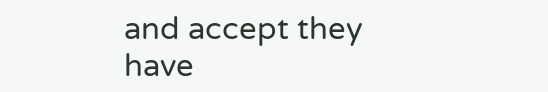and accept they have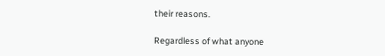their reasons.

Regardless of what anyone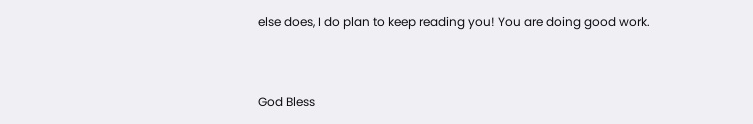else does, I do plan to keep reading you! You are doing good work.


God Bless